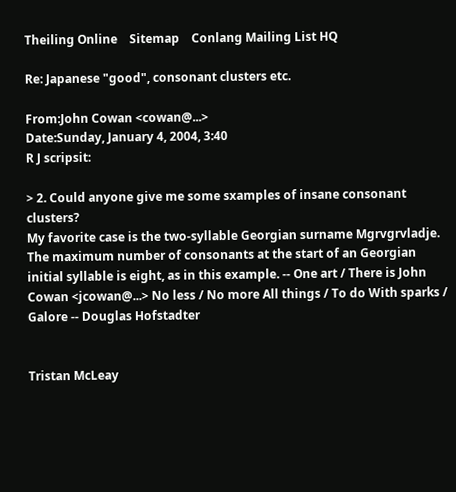Theiling Online    Sitemap    Conlang Mailing List HQ

Re: Japanese "good", consonant clusters etc.

From:John Cowan <cowan@...>
Date:Sunday, January 4, 2004, 3:40
R J scripsit:

> 2. Could anyone give me some sxamples of insane consonant clusters?
My favorite case is the two-syllable Georgian surname Mgrvgrvladje. The maximum number of consonants at the start of an Georgian initial syllable is eight, as in this example. -- One art / There is John Cowan <jcowan@...> No less / No more All things / To do With sparks / Galore -- Douglas Hofstadter


Tristan McLeay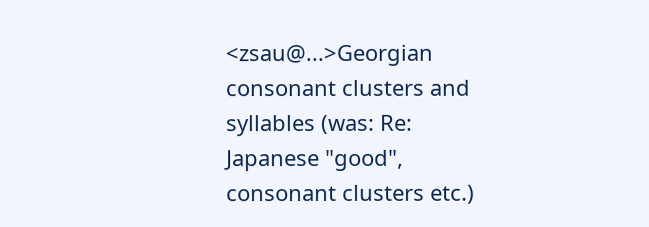<zsau@...>Georgian consonant clusters and syllables (was: Re: Japanese "good", consonant clusters etc.)